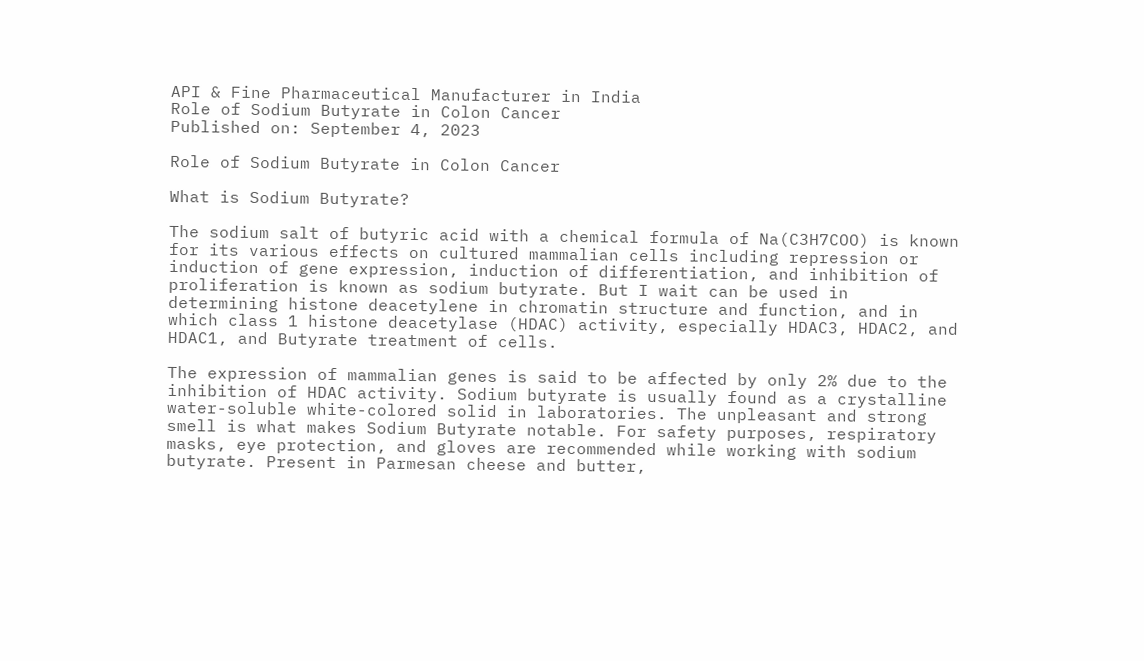API & Fine Pharmaceutical Manufacturer in India
Role of Sodium Butyrate in Colon Cancer
Published on: September 4, 2023

Role of Sodium Butyrate in Colon Cancer

What is Sodium Butyrate?

The sodium salt of butyric acid with a chemical formula of Na(C3H7COO) is known for its various effects on cultured mammalian cells including repression or induction of gene expression, induction of differentiation, and inhibition of proliferation is known as sodium butyrate. But I wait can be used in determining histone deacetylene in chromatin structure and function, and in which class 1 histone deacetylase (HDAC) activity, especially HDAC3, HDAC2, and HDAC1, and Butyrate treatment of cells.

The expression of mammalian genes is said to be affected by only 2% due to the inhibition of HDAC activity. Sodium butyrate is usually found as a crystalline water-soluble white-colored solid in laboratories. The unpleasant and strong smell is what makes Sodium Butyrate notable. For safety purposes, respiratory masks, eye protection, and gloves are recommended while working with sodium butyrate. Present in Parmesan cheese and butter,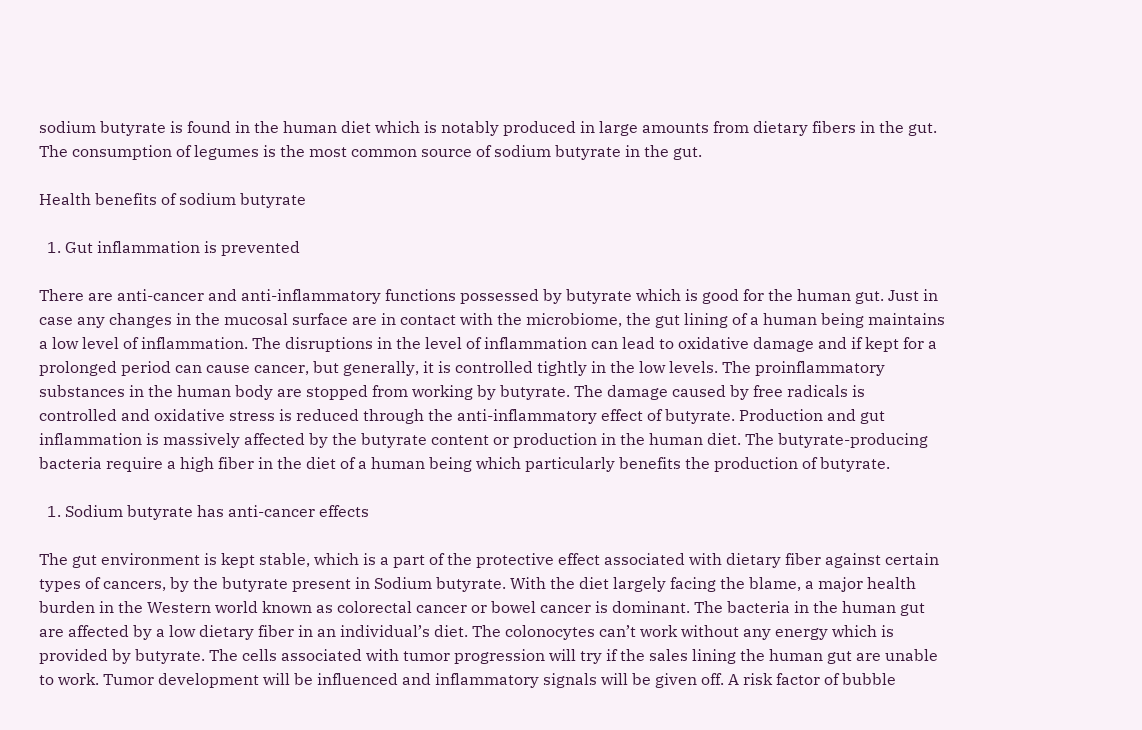sodium butyrate is found in the human diet which is notably produced in large amounts from dietary fibers in the gut. The consumption of legumes is the most common source of sodium butyrate in the gut.

Health benefits of sodium butyrate

  1. Gut inflammation is prevented

There are anti-cancer and anti-inflammatory functions possessed by butyrate which is good for the human gut. Just in case any changes in the mucosal surface are in contact with the microbiome, the gut lining of a human being maintains a low level of inflammation. The disruptions in the level of inflammation can lead to oxidative damage and if kept for a prolonged period can cause cancer, but generally, it is controlled tightly in the low levels. The proinflammatory substances in the human body are stopped from working by butyrate. The damage caused by free radicals is controlled and oxidative stress is reduced through the anti-inflammatory effect of butyrate. Production and gut inflammation is massively affected by the butyrate content or production in the human diet. The butyrate-producing bacteria require a high fiber in the diet of a human being which particularly benefits the production of butyrate.

  1. Sodium butyrate has anti-cancer effects

The gut environment is kept stable, which is a part of the protective effect associated with dietary fiber against certain types of cancers, by the butyrate present in Sodium butyrate. With the diet largely facing the blame, a major health burden in the Western world known as colorectal cancer or bowel cancer is dominant. The bacteria in the human gut are affected by a low dietary fiber in an individual’s diet. The colonocytes can’t work without any energy which is provided by butyrate. The cells associated with tumor progression will try if the sales lining the human gut are unable to work. Tumor development will be influenced and inflammatory signals will be given off. A risk factor of bubble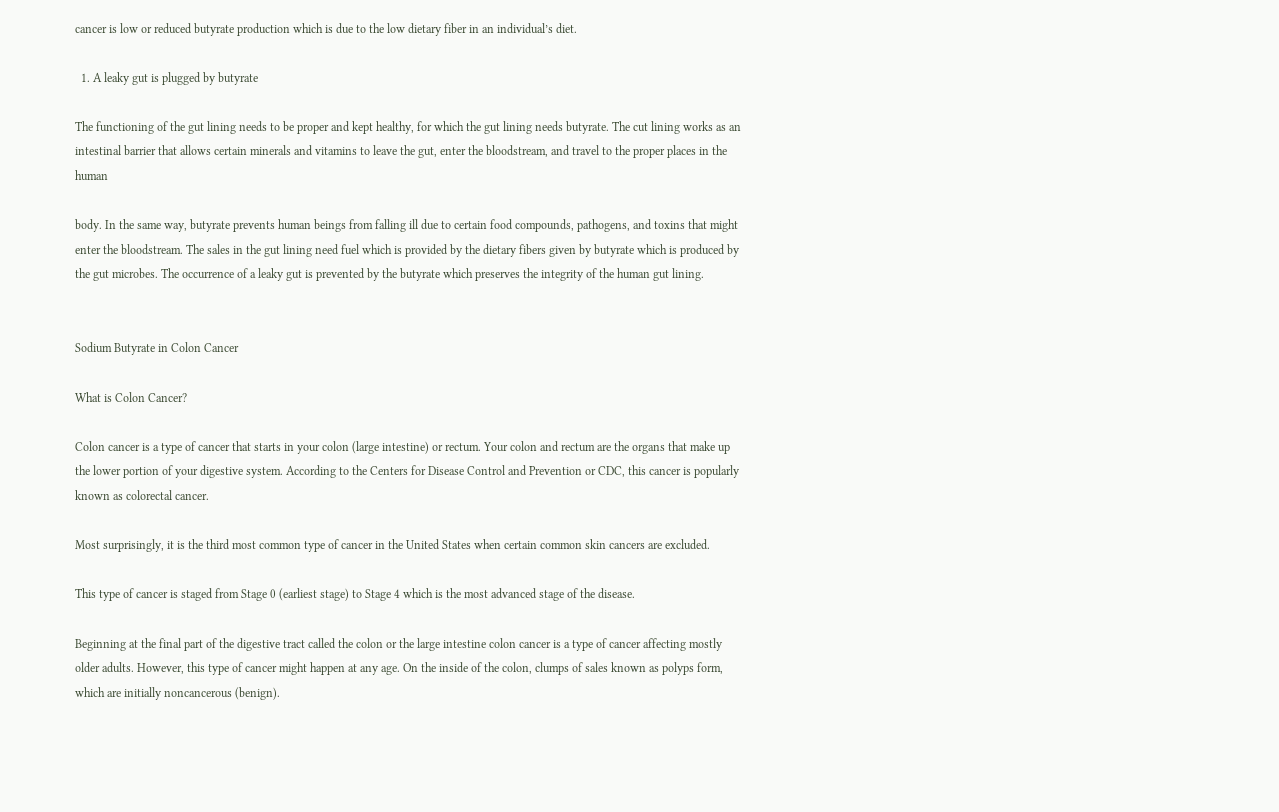cancer is low or reduced butyrate production which is due to the low dietary fiber in an individual’s diet.

  1. A leaky gut is plugged by butyrate

The functioning of the gut lining needs to be proper and kept healthy, for which the gut lining needs butyrate. The cut lining works as an intestinal barrier that allows certain minerals and vitamins to leave the gut, enter the bloodstream, and travel to the proper places in the human

body. In the same way, butyrate prevents human beings from falling ill due to certain food compounds, pathogens, and toxins that might enter the bloodstream. The sales in the gut lining need fuel which is provided by the dietary fibers given by butyrate which is produced by the gut microbes. The occurrence of a leaky gut is prevented by the butyrate which preserves the integrity of the human gut lining.


Sodium Butyrate in Colon Cancer

What is Colon Cancer?

Colon cancer is a type of cancer that starts in your colon (large intestine) or rectum. Your colon and rectum are the organs that make up the lower portion of your digestive system. According to the Centers for Disease Control and Prevention or CDC, this cancer is popularly known as colorectal cancer.

Most surprisingly, it is the third most common type of cancer in the United States when certain common skin cancers are excluded.

This type of cancer is staged from Stage 0 (earliest stage) to Stage 4 which is the most advanced stage of the disease.

Beginning at the final part of the digestive tract called the colon or the large intestine colon cancer is a type of cancer affecting mostly older adults. However, this type of cancer might happen at any age. On the inside of the colon, clumps of sales known as polyps form, which are initially noncancerous (benign).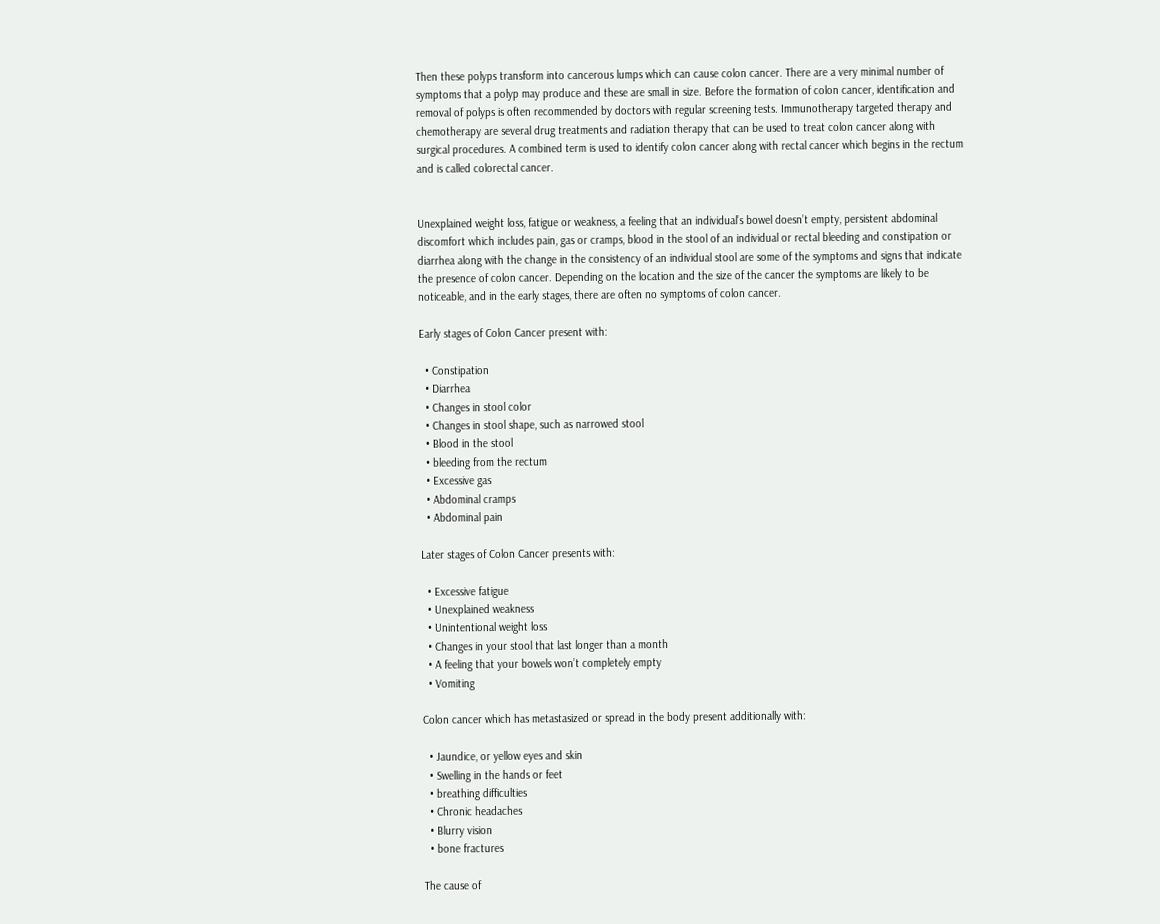Then these polyps transform into cancerous lumps which can cause colon cancer. There are a very minimal number of symptoms that a polyp may produce and these are small in size. Before the formation of colon cancer, identification and removal of polyps is often recommended by doctors with regular screening tests. Immunotherapy targeted therapy and chemotherapy are several drug treatments and radiation therapy that can be used to treat colon cancer along with surgical procedures. A combined term is used to identify colon cancer along with rectal cancer which begins in the rectum and is called colorectal cancer.


Unexplained weight loss, fatigue or weakness, a feeling that an individual’s bowel doesn’t empty, persistent abdominal discomfort which includes pain, gas or cramps, blood in the stool of an individual or rectal bleeding and constipation or diarrhea along with the change in the consistency of an individual stool are some of the symptoms and signs that indicate the presence of colon cancer. Depending on the location and the size of the cancer the symptoms are likely to be noticeable, and in the early stages, there are often no symptoms of colon cancer.

Early stages of Colon Cancer present with:

  • Constipation
  • Diarrhea
  • Changes in stool color
  • Changes in stool shape, such as narrowed stool
  • Blood in the stool
  • bleeding from the rectum
  • Excessive gas
  • Abdominal cramps
  • Abdominal pain

Later stages of Colon Cancer presents with:

  • Excessive fatigue
  • Unexplained weakness
  • Unintentional weight loss
  • Changes in your stool that last longer than a month
  • A feeling that your bowels won’t completely empty
  • Vomiting

Colon cancer which has metastasized or spread in the body present additionally with:

  • Jaundice, or yellow eyes and skin
  • Swelling in the hands or feet
  • breathing difficulties
  • Chronic headaches
  • Blurry vision
  • bone fractures

The cause of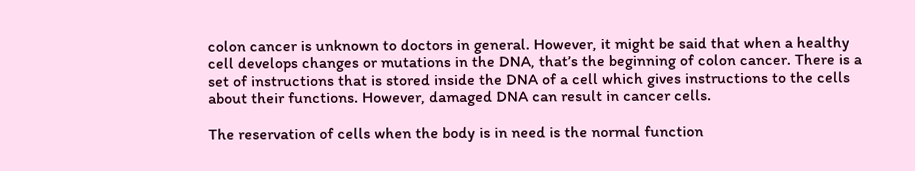colon cancer is unknown to doctors in general. However, it might be said that when a healthy cell develops changes or mutations in the DNA, that’s the beginning of colon cancer. There is a set of instructions that is stored inside the DNA of a cell which gives instructions to the cells about their functions. However, damaged DNA can result in cancer cells.

The reservation of cells when the body is in need is the normal function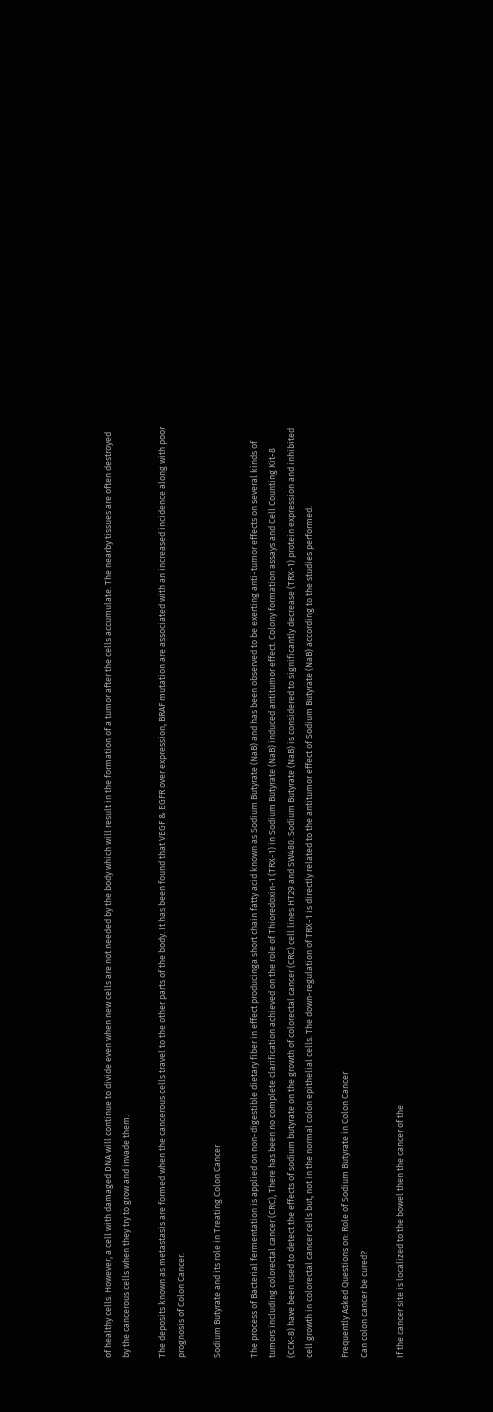of healthy cells. However, a cell with damaged DNA will continue to divide even when new cells are not needed by the body which will result in the formation of a tumor after the cells accumulate. The nearby tissues are often destroyed by the cancerous cells when they try to grow and invade them.

The deposits known as metastasis are formed when the cancerous cells travel to the other parts of the body. It has been found that VEGF & EGFR over expression, BRAF mutation are associated with an increased incidence along with poor prognosis of Colon Cancer.

Sodium Butyrate and its role in Treating Colon Cancer

The process of Bacterial fermentation is applied on non-digestible dietary fiber in effect producinga short chain fatty acid known as Sodium Butyrate (NaB) and has been observed to be exerting anti-tumor effects on several kinds of tumors including colorectal cancer (CRC), There has been no complete clarification achieved on the role of Thioredoxin-1 (TRX-1) in Sodium Butyrate (NaB) induced antitumor effect. Colony formation assays and Cell Counting Kit-8 (CCK-8) have been used to detect the effects of sodium butyrate on the growth of colorectal cancer (CRC) cell lines HT29 and SW480. Sodium Butyrate (NaB) is considered to significantly decrease (TRX-1) protein expression and inhibited cell growth in colorectal cancer cells but, not in the normal colon epithelial cells. The down-regulation of TRX-1 is directly related to the antitumor effect of Sodium Butyrate (NaB) according to the studies performed.

Frequently Asked Questions on: Role of Sodium Butyrate in Colon Cancer
Can colon cancer be cured?

If the cancer site is localized to the bowel then the cancer of the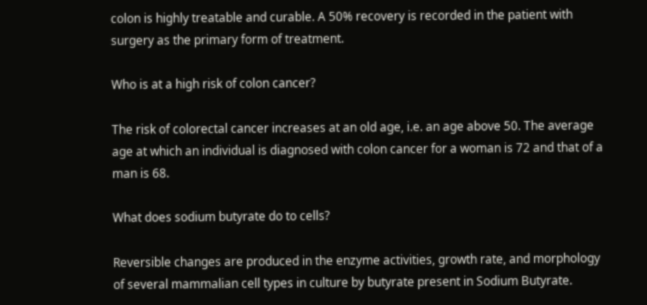colon is highly treatable and curable. A 50% recovery is recorded in the patient with surgery as the primary form of treatment.

Who is at a high risk of colon cancer?

The risk of colorectal cancer increases at an old age, i.e. an age above 50. The average age at which an individual is diagnosed with colon cancer for a woman is 72 and that of a man is 68.

What does sodium butyrate do to cells?

Reversible changes are produced in the enzyme activities, growth rate, and morphology of several mammalian cell types in culture by butyrate present in Sodium Butyrate.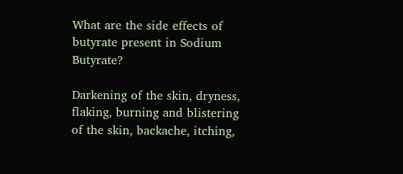What are the side effects of butyrate present in Sodium Butyrate?

Darkening of the skin, dryness, flaking, burning and blistering of the skin, backache, itching,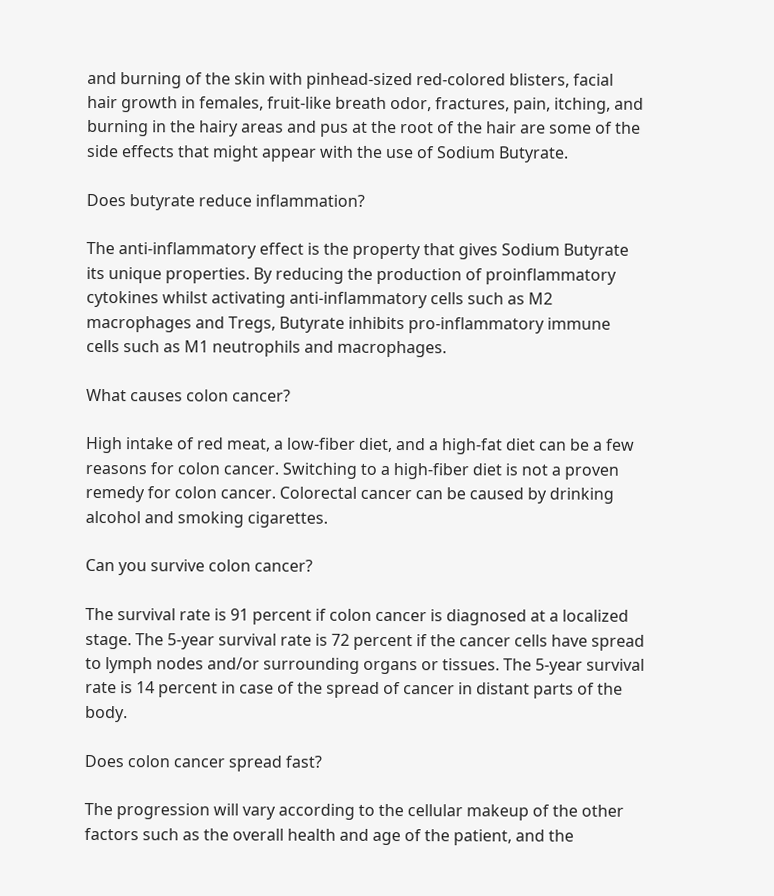and burning of the skin with pinhead-sized red-colored blisters, facial hair growth in females, fruit-like breath odor, fractures, pain, itching, and burning in the hairy areas and pus at the root of the hair are some of the side effects that might appear with the use of Sodium Butyrate.

Does butyrate reduce inflammation?

The anti-inflammatory effect is the property that gives Sodium Butyrate its unique properties. By reducing the production of proinflammatory cytokines whilst activating anti-inflammatory cells such as M2 macrophages and Tregs, Butyrate inhibits pro-inflammatory immune cells such as M1 neutrophils and macrophages.

What causes colon cancer?

High intake of red meat, a low-fiber diet, and a high-fat diet can be a few reasons for colon cancer. Switching to a high-fiber diet is not a proven remedy for colon cancer. Colorectal cancer can be caused by drinking alcohol and smoking cigarettes.

Can you survive colon cancer?

The survival rate is 91 percent if colon cancer is diagnosed at a localized stage. The 5-year survival rate is 72 percent if the cancer cells have spread to lymph nodes and/or surrounding organs or tissues. The 5-year survival rate is 14 percent in case of the spread of cancer in distant parts of the body.

Does colon cancer spread fast?

The progression will vary according to the cellular makeup of the other factors such as the overall health and age of the patient, and the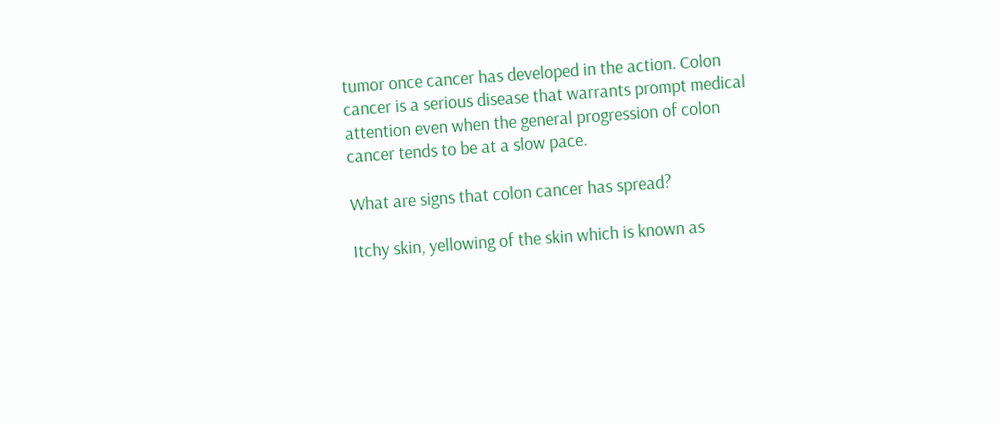tumor once cancer has developed in the action. Colon cancer is a serious disease that warrants prompt medical attention even when the general progression of colon cancer tends to be at a slow pace.

What are signs that colon cancer has spread?

Itchy skin, yellowing of the skin which is known as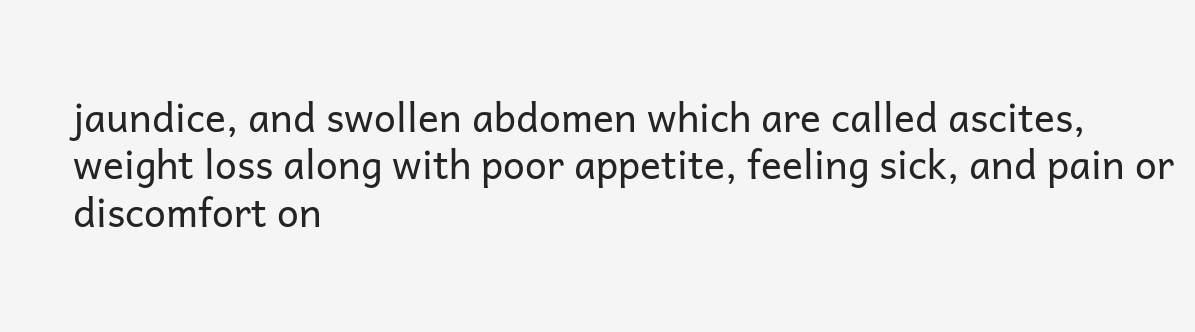jaundice, and swollen abdomen which are called ascites, weight loss along with poor appetite, feeling sick, and pain or discomfort on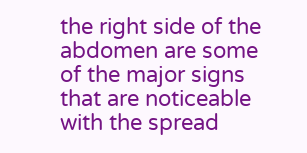the right side of the abdomen are some of the major signs that are noticeable with the spread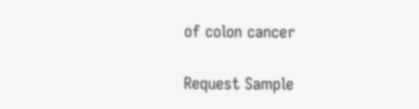of colon cancer

Request Sample